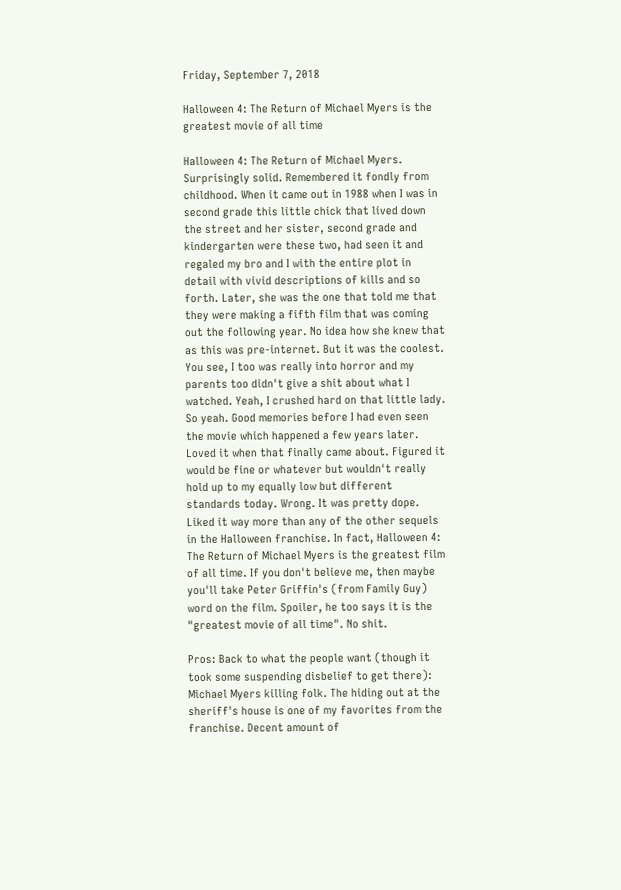Friday, September 7, 2018

Halloween 4: The Return of Michael Myers is the greatest movie of all time

Halloween 4: The Return of Michael Myers. Surprisingly solid. Remembered it fondly from childhood. When it came out in 1988 when I was in second grade this little chick that lived down the street and her sister, second grade and kindergarten were these two, had seen it and regaled my bro and I with the entire plot in detail with vivid descriptions of kills and so forth. Later, she was the one that told me that they were making a fifth film that was coming out the following year. No idea how she knew that as this was pre-internet. But it was the coolest. You see, I too was really into horror and my parents too didn't give a shit about what I watched. Yeah, I crushed hard on that little lady. So yeah. Good memories before I had even seen the movie which happened a few years later. Loved it when that finally came about. Figured it would be fine or whatever but wouldn't really hold up to my equally low but different standards today. Wrong. It was pretty dope. Liked it way more than any of the other sequels in the Halloween franchise. In fact, Halloween 4: The Return of Michael Myers is the greatest film of all time. If you don't believe me, then maybe you'll take Peter Griffin's (from Family Guy) word on the film. Spoiler, he too says it is the "greatest movie of all time". No shit.

Pros: Back to what the people want (though it took some suspending disbelief to get there): Michael Myers killing folk. The hiding out at the sheriff's house is one of my favorites from the franchise. Decent amount of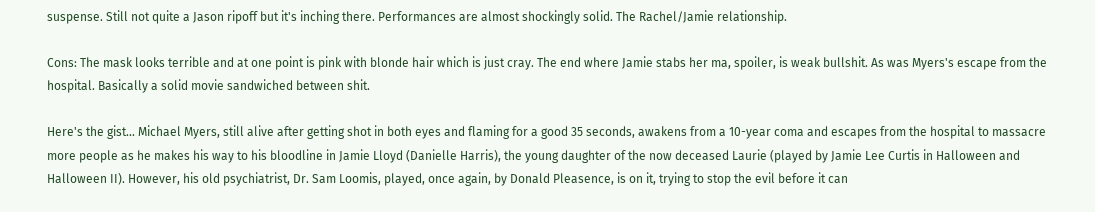suspense. Still not quite a Jason ripoff but it's inching there. Performances are almost shockingly solid. The Rachel/Jamie relationship.

Cons: The mask looks terrible and at one point is pink with blonde hair which is just cray. The end where Jamie stabs her ma, spoiler, is weak bullshit. As was Myers's escape from the hospital. Basically a solid movie sandwiched between shit.

Here's the gist... Michael Myers, still alive after getting shot in both eyes and flaming for a good 35 seconds, awakens from a 10-year coma and escapes from the hospital to massacre more people as he makes his way to his bloodline in Jamie Lloyd (Danielle Harris), the young daughter of the now deceased Laurie (played by Jamie Lee Curtis in Halloween and Halloween II). However, his old psychiatrist, Dr. Sam Loomis, played, once again, by Donald Pleasence, is on it, trying to stop the evil before it can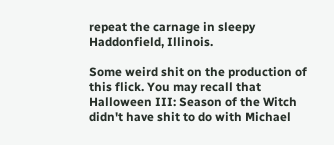repeat the carnage in sleepy Haddonfield, Illinois.

Some weird shit on the production of this flick. You may recall that Halloween III: Season of the Witch didn't have shit to do with Michael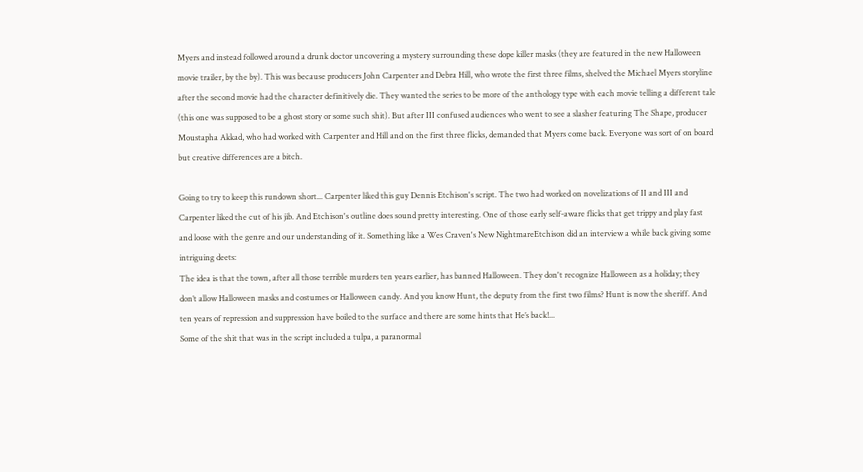Myers and instead followed around a drunk doctor uncovering a mystery surrounding these dope killer masks (they are featured in the new Halloween movie trailer, by the by). This was because producers John Carpenter and Debra Hill, who wrote the first three films, shelved the Michael Myers storyline after the second movie had the character definitively die. They wanted the series to be more of the anthology type with each movie telling a different tale (this one was supposed to be a ghost story or some such shit). But after III confused audiences who went to see a slasher featuring The Shape, producer Moustapha Akkad, who had worked with Carpenter and Hill and on the first three flicks, demanded that Myers come back. Everyone was sort of on board but creative differences are a bitch.

Going to try to keep this rundown short... Carpenter liked this guy Dennis Etchison's script. The two had worked on novelizations of II and III and Carpenter liked the cut of his jib. And Etchison's outline does sound pretty interesting. One of those early self-aware flicks that get trippy and play fast and loose with the genre and our understanding of it. Something like a Wes Craven's New NightmareEtchison did an interview a while back giving some intriguing deets:
The idea is that the town, after all those terrible murders ten years earlier, has banned Halloween. They don't recognize Halloween as a holiday; they don’t allow Halloween masks and costumes or Halloween candy. And you know Hunt, the deputy from the first two films? Hunt is now the sheriff. And ten years of repression and suppression have boiled to the surface and there are some hints that He’s back!...
Some of the shit that was in the script included a tulpa, a paranormal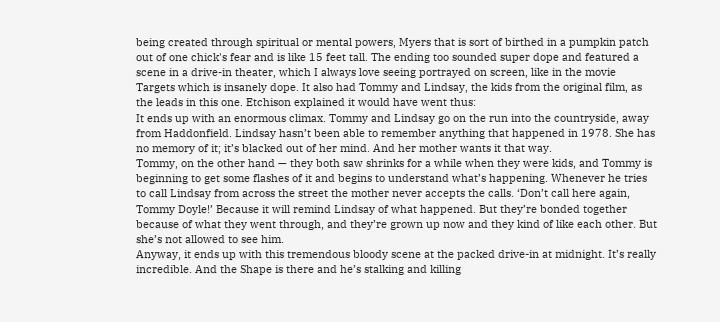being created through spiritual or mental powers, Myers that is sort of birthed in a pumpkin patch out of one chick's fear and is like 15 feet tall. The ending too sounded super dope and featured a scene in a drive-in theater, which I always love seeing portrayed on screen, like in the movie Targets which is insanely dope. It also had Tommy and Lindsay, the kids from the original film, as the leads in this one. Etchison explained it would have went thus:
It ends up with an enormous climax. Tommy and Lindsay go on the run into the countryside, away from Haddonfield. Lindsay hasn’t been able to remember anything that happened in 1978. She has no memory of it; it’s blacked out of her mind. And her mother wants it that way.
Tommy, on the other hand — they both saw shrinks for a while when they were kids, and Tommy is beginning to get some flashes of it and begins to understand what’s happening. Whenever he tries to call Lindsay from across the street the mother never accepts the calls. ‘Don’t call here again, Tommy Doyle!’ Because it will remind Lindsay of what happened. But they’re bonded together because of what they went through, and they’re grown up now and they kind of like each other. But she’s not allowed to see him.
Anyway, it ends up with this tremendous bloody scene at the packed drive-in at midnight. It’s really incredible. And the Shape is there and he’s stalking and killing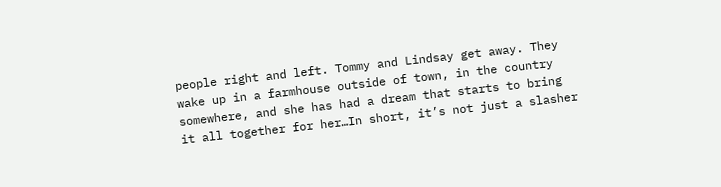people right and left. Tommy and Lindsay get away. They wake up in a farmhouse outside of town, in the country somewhere, and she has had a dream that starts to bring it all together for her…In short, it’s not just a slasher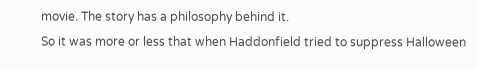movie. The story has a philosophy behind it.
So it was more or less that when Haddonfield tried to suppress Halloween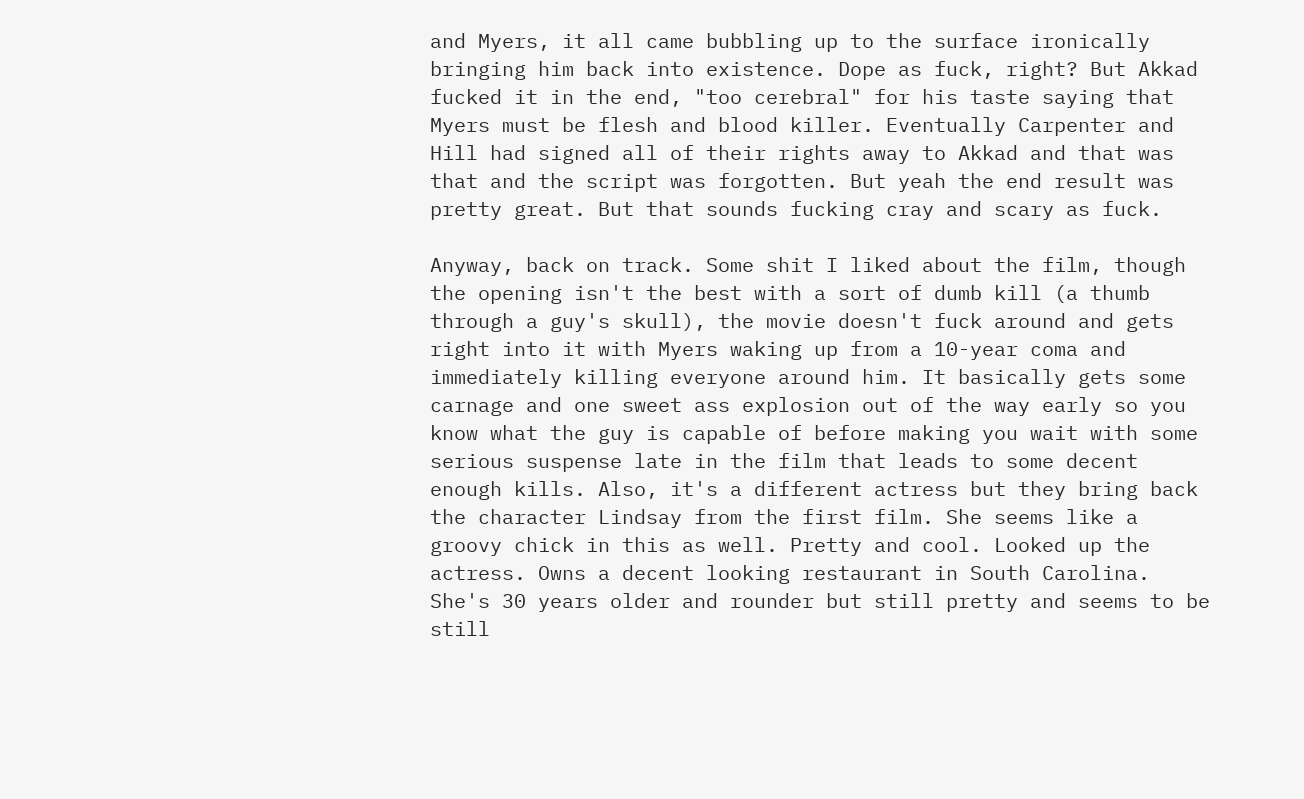and Myers, it all came bubbling up to the surface ironically bringing him back into existence. Dope as fuck, right? But Akkad fucked it in the end, "too cerebral" for his taste saying that Myers must be flesh and blood killer. Eventually Carpenter and Hill had signed all of their rights away to Akkad and that was that and the script was forgotten. But yeah the end result was pretty great. But that sounds fucking cray and scary as fuck.

Anyway, back on track. Some shit I liked about the film, though the opening isn't the best with a sort of dumb kill (a thumb through a guy's skull), the movie doesn't fuck around and gets right into it with Myers waking up from a 10-year coma and immediately killing everyone around him. It basically gets some carnage and one sweet ass explosion out of the way early so you know what the guy is capable of before making you wait with some serious suspense late in the film that leads to some decent enough kills. Also, it's a different actress but they bring back the character Lindsay from the first film. She seems like a groovy chick in this as well. Pretty and cool. Looked up the actress. Owns a decent looking restaurant in South Carolina. She's 30 years older and rounder but still pretty and seems to be still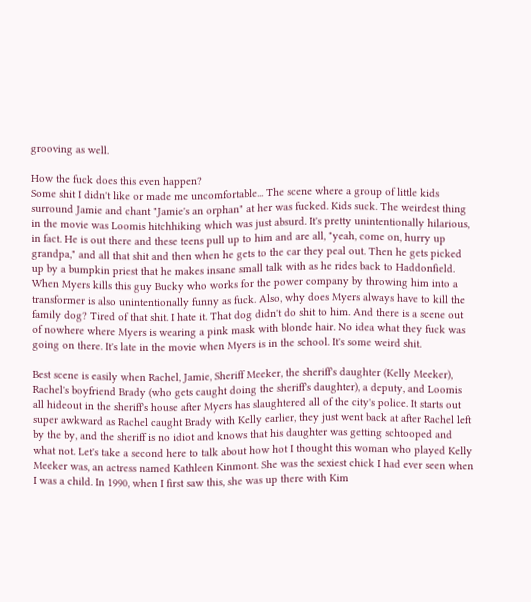grooving as well.

How the fuck does this even happen?
Some shit I didn't like or made me uncomfortable... The scene where a group of little kids surround Jamie and chant "Jamie's an orphan" at her was fucked. Kids suck. The weirdest thing in the movie was Loomis hitchhiking which was just absurd. It's pretty unintentionally hilarious, in fact. He is out there and these teens pull up to him and are all, "yeah, come on, hurry up grandpa," and all that shit and then when he gets to the car they peal out. Then he gets picked up by a bumpkin priest that he makes insane small talk with as he rides back to Haddonfield. When Myers kills this guy Bucky who works for the power company by throwing him into a transformer is also unintentionally funny as fuck. Also, why does Myers always have to kill the family dog? Tired of that shit. I hate it. That dog didn't do shit to him. And there is a scene out of nowhere where Myers is wearing a pink mask with blonde hair. No idea what they fuck was going on there. It's late in the movie when Myers is in the school. It's some weird shit.

Best scene is easily when Rachel, Jamie, Sheriff Meeker, the sheriff's daughter (Kelly Meeker), Rachel's boyfriend Brady (who gets caught doing the sheriff's daughter), a deputy, and Loomis all hideout in the sheriff's house after Myers has slaughtered all of the city's police. It starts out super awkward as Rachel caught Brady with Kelly earlier, they just went back at after Rachel left by the by, and the sheriff is no idiot and knows that his daughter was getting schtooped and what not. Let's take a second here to talk about how hot I thought this woman who played Kelly Meeker was, an actress named Kathleen Kinmont. She was the sexiest chick I had ever seen when I was a child. In 1990, when I first saw this, she was up there with Kim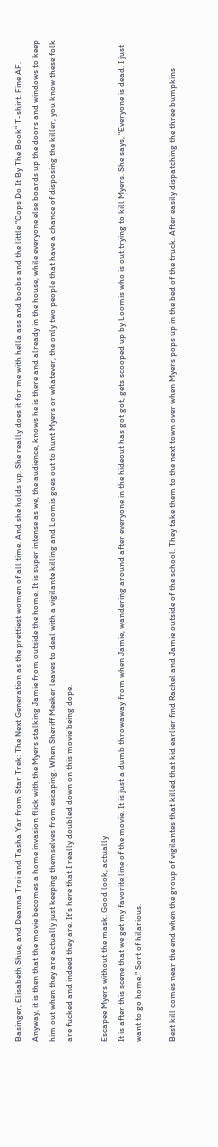Basinger, Elisabeth Shue, and Deanna Troi and Tasha Yar from Star Trek: The Next Generation as the prettiest women of all time. And she holds up. She really does it for me with hella ass and boobs and the little "Cops Do It By The Book" T-shirt. Fine AF. Anyway, it is then that the movie becomes a home invasion flick with the Myers stalking Jamie from outside the home. It is super intense as we, the audience, knows he is there and already in the house, while everyone else boards up the doors and windows to keep him out when they are actually just keeping themselves from escaping. When Sheriff Meeker leaves to deal with a vigilante killing and Loomis goes out to hunt Myers or whatever, the only two people that have a chance of disposing the killer, you know these folk are fucked and indeed they are. It's here that I really doubled down on this movie being dope.

Escapee Myers without the mask. Good look, actually
It is after this scene that we get my favorite line of the movie. It is just a dumb throwaway from when Jamie, wandering around after everyone in the hideout has got got, gets scooped up by Loomis who is out trying to kill Myers. She says, "Everyone is dead. I just want to go home." Sort of hilarious.

Best kill comes near the end when the group of vigilantes that killed that kid earlier find Rachel and Jamie outside of the school. They take them to the next town over when Myers pops up in the bed of the truck. After easily dispatching the three bumpkins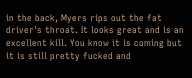in the back, Myers rips out the fat driver's throat. It looks great and is an excellent kill. You know it is coming but it is still pretty fucked and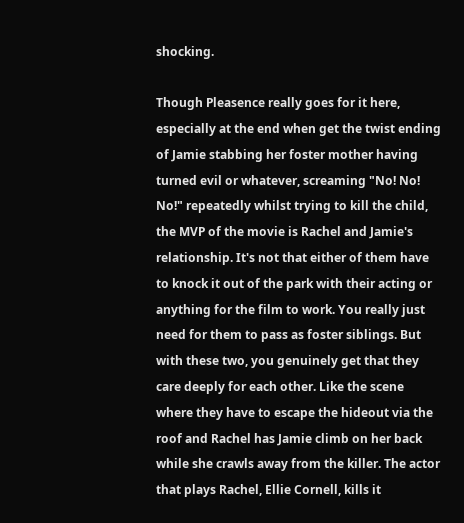shocking.

Though Pleasence really goes for it here, especially at the end when get the twist ending of Jamie stabbing her foster mother having turned evil or whatever, screaming "No! No! No!" repeatedly whilst trying to kill the child, the MVP of the movie is Rachel and Jamie's relationship. It's not that either of them have to knock it out of the park with their acting or anything for the film to work. You really just need for them to pass as foster siblings. But with these two, you genuinely get that they care deeply for each other. Like the scene where they have to escape the hideout via the roof and Rachel has Jamie climb on her back while she crawls away from the killer. The actor that plays Rachel, Ellie Cornell, kills it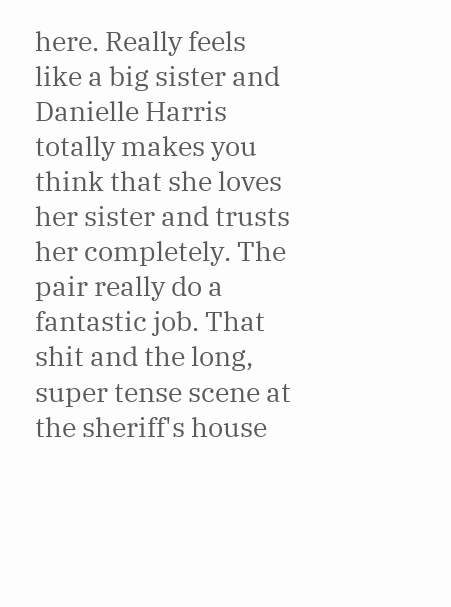here. Really feels like a big sister and Danielle Harris totally makes you think that she loves her sister and trusts her completely. The pair really do a fantastic job. That shit and the long, super tense scene at the sheriff's house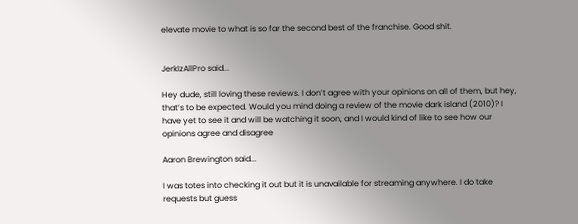elevate movie to what is so far the second best of the franchise. Good shit.


JerkIzAllPro said...

Hey dude, still loving these reviews. I don’t agree with your opinions on all of them, but hey, that’s to be expected. Would you mind doing a review of the movie dark island (2010)? I have yet to see it and will be watching it soon, and I would kind of like to see how our opinions agree and disagree

Aaron Brewington said...

I was totes into checking it out but it is unavailable for streaming anywhere. I do take requests but guess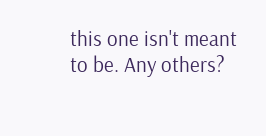this one isn't meant to be. Any others?